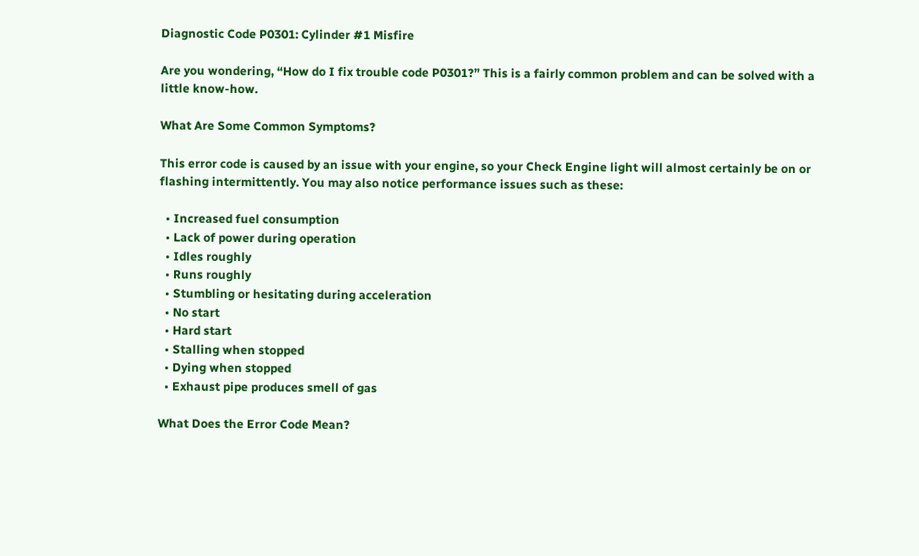Diagnostic Code P0301: Cylinder #1 Misfire

Are you wondering, “How do I fix trouble code P0301?” This is a fairly common problem and can be solved with a little know-how.

What Are Some Common Symptoms?

This error code is caused by an issue with your engine, so your Check Engine light will almost certainly be on or flashing intermittently. You may also notice performance issues such as these:

  • Increased fuel consumption
  • Lack of power during operation
  • Idles roughly
  • Runs roughly
  • Stumbling or hesitating during acceleration
  • No start
  • Hard start
  • Stalling when stopped
  • Dying when stopped
  • Exhaust pipe produces smell of gas

What Does the Error Code Mean?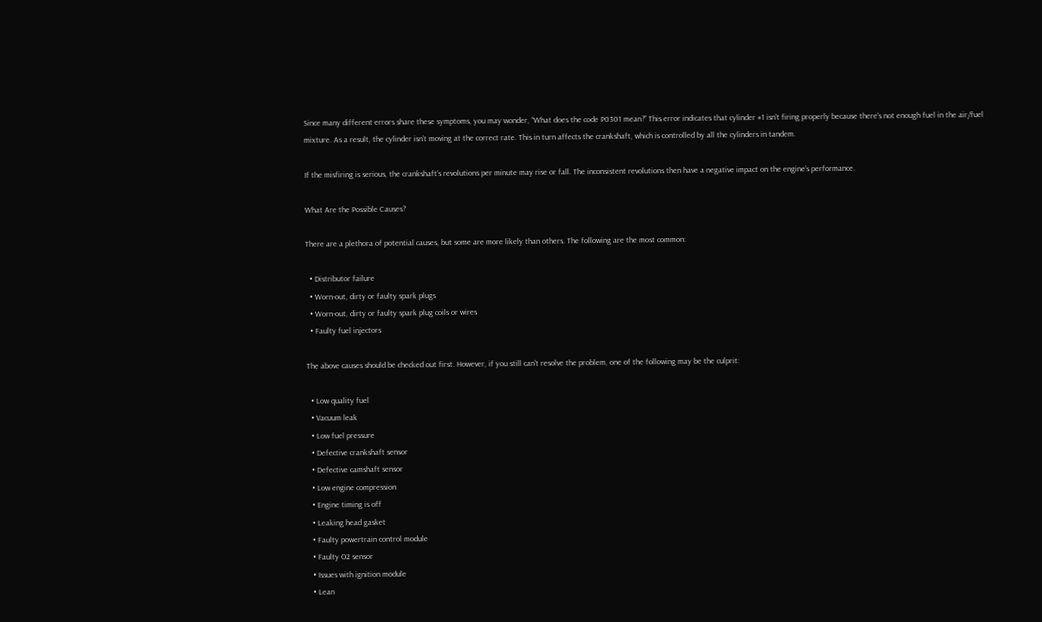Since many different errors share these symptoms, you may wonder, “What does the code P0301 mean?” This error indicates that cylinder #1 isn’t firing properly because there’s not enough fuel in the air/fuel mixture. As a result, the cylinder isn’t moving at the correct rate. This in turn affects the crankshaft, which is controlled by all the cylinders in tandem.

If the misfiring is serious, the crankshaft’s revolutions per minute may rise or fall. The inconsistent revolutions then have a negative impact on the engine’s performance.

What Are the Possible Causes?

There are a plethora of potential causes, but some are more likely than others. The following are the most common:

  • Distributor failure
  • Worn-out, dirty or faulty spark plugs
  • Worn-out, dirty or faulty spark plug coils or wires
  • Faulty fuel injectors

The above causes should be checked out first. However, if you still can’t resolve the problem, one of the following may be the culprit:

  • Low quality fuel
  • Vacuum leak
  • Low fuel pressure
  • Defective crankshaft sensor
  • Defective camshaft sensor
  • Low engine compression
  • Engine timing is off
  • Leaking head gasket
  • Faulty powertrain control module
  • Faulty O2 sensor
  • Issues with ignition module
  • Lean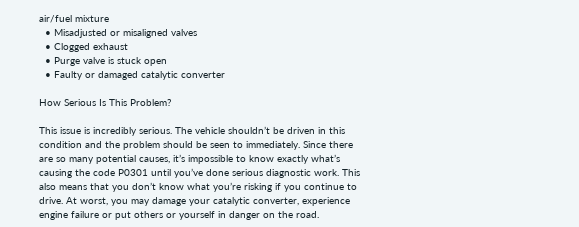air/fuel mixture
  • Misadjusted or misaligned valves
  • Clogged exhaust
  • Purge valve is stuck open
  • Faulty or damaged catalytic converter

How Serious Is This Problem?

This issue is incredibly serious. The vehicle shouldn’t be driven in this condition and the problem should be seen to immediately. Since there are so many potential causes, it’s impossible to know exactly what’s causing the code P0301 until you’ve done serious diagnostic work. This also means that you don’t know what you’re risking if you continue to drive. At worst, you may damage your catalytic converter, experience engine failure or put others or yourself in danger on the road.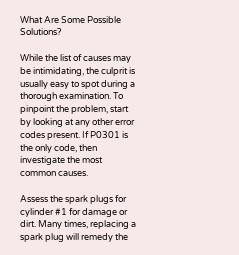What Are Some Possible Solutions?

While the list of causes may be intimidating, the culprit is usually easy to spot during a thorough examination. To pinpoint the problem, start by looking at any other error codes present. If P0301 is the only code, then investigate the most common causes.

Assess the spark plugs for cylinder #1 for damage or dirt. Many times, replacing a spark plug will remedy the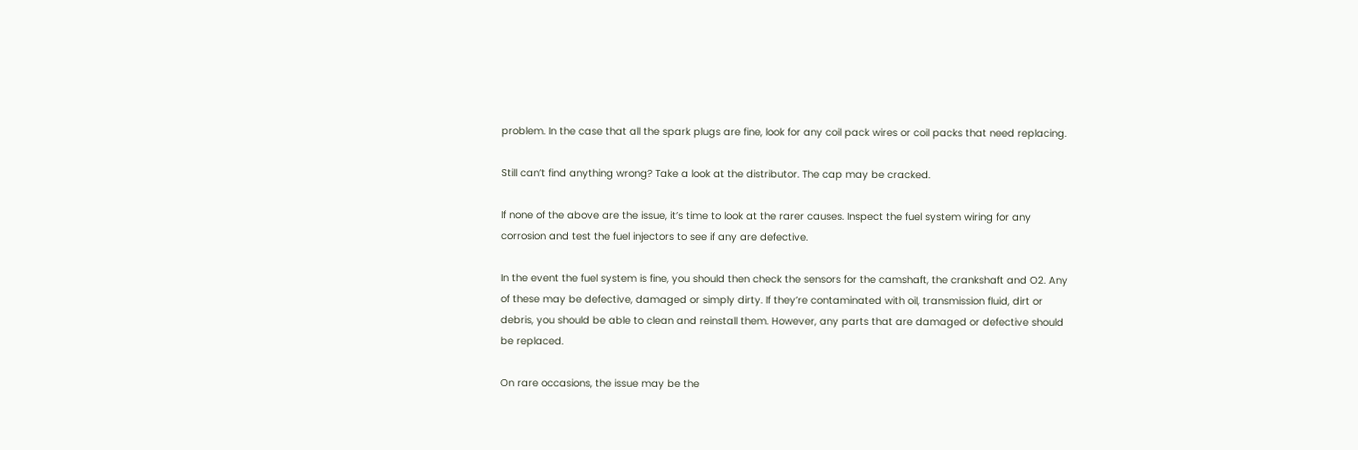problem. In the case that all the spark plugs are fine, look for any coil pack wires or coil packs that need replacing.

Still can’t find anything wrong? Take a look at the distributor. The cap may be cracked.

If none of the above are the issue, it’s time to look at the rarer causes. Inspect the fuel system wiring for any corrosion and test the fuel injectors to see if any are defective.

In the event the fuel system is fine, you should then check the sensors for the camshaft, the crankshaft and O2. Any of these may be defective, damaged or simply dirty. If they’re contaminated with oil, transmission fluid, dirt or debris, you should be able to clean and reinstall them. However, any parts that are damaged or defective should be replaced.

On rare occasions, the issue may be the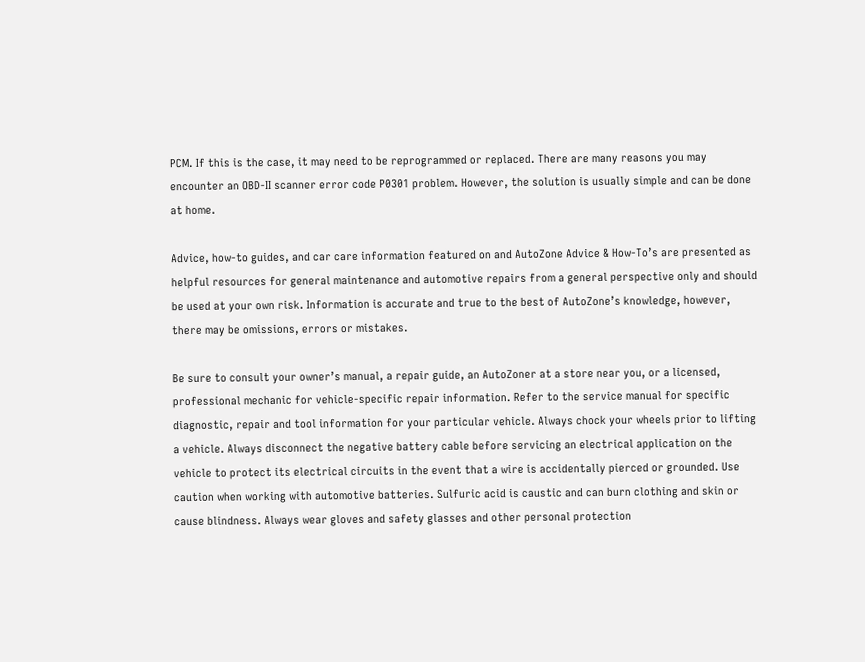PCM. If this is the case, it may need to be reprogrammed or replaced. There are many reasons you may encounter an OBD-II scanner error code P0301 problem. However, the solution is usually simple and can be done at home.

Advice, how-to guides, and car care information featured on and AutoZone Advice & How-To’s are presented as helpful resources for general maintenance and automotive repairs from a general perspective only and should be used at your own risk. Information is accurate and true to the best of AutoZone’s knowledge, however, there may be omissions, errors or mistakes.

Be sure to consult your owner’s manual, a repair guide, an AutoZoner at a store near you, or a licensed, professional mechanic for vehicle-specific repair information. Refer to the service manual for specific diagnostic, repair and tool information for your particular vehicle. Always chock your wheels prior to lifting a vehicle. Always disconnect the negative battery cable before servicing an electrical application on the vehicle to protect its electrical circuits in the event that a wire is accidentally pierced or grounded. Use caution when working with automotive batteries. Sulfuric acid is caustic and can burn clothing and skin or cause blindness. Always wear gloves and safety glasses and other personal protection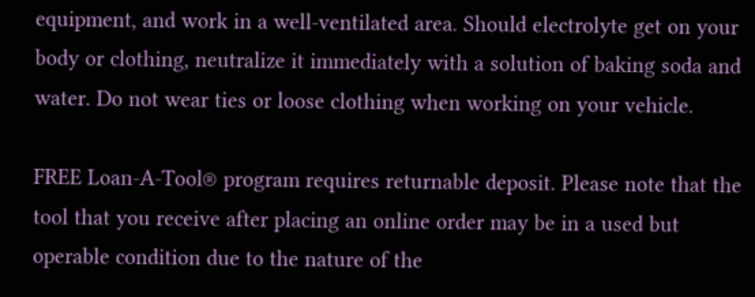equipment, and work in a well-ventilated area. Should electrolyte get on your body or clothing, neutralize it immediately with a solution of baking soda and water. Do not wear ties or loose clothing when working on your vehicle.

FREE Loan-A-Tool® program requires returnable deposit. Please note that the tool that you receive after placing an online order may be in a used but operable condition due to the nature of the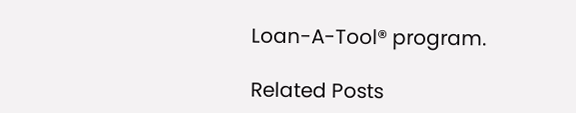Loan-A-Tool® program.

Related Posts